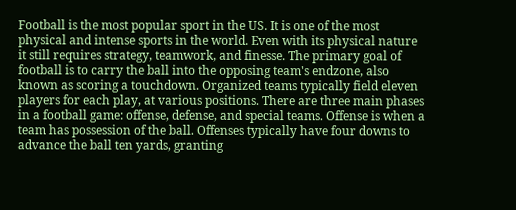Football is the most popular sport in the US. It is one of the most physical and intense sports in the world. Even with its physical nature it still requires strategy, teamwork, and finesse. The primary goal of football is to carry the ball into the opposing team's endzone, also known as scoring a touchdown. Organized teams typically field eleven players for each play, at various positions. There are three main phases in a football game: offense, defense, and special teams. Offense is when a team has possession of the ball. Offenses typically have four downs to advance the ball ten yards, granting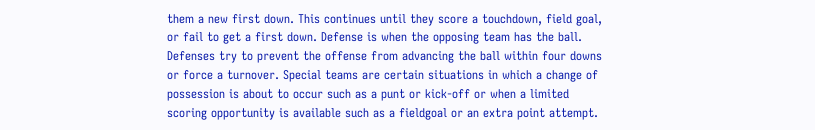them a new first down. This continues until they score a touchdown, field goal, or fail to get a first down. Defense is when the opposing team has the ball. Defenses try to prevent the offense from advancing the ball within four downs or force a turnover. Special teams are certain situations in which a change of possession is about to occur such as a punt or kick-off or when a limited scoring opportunity is available such as a fieldgoal or an extra point attempt.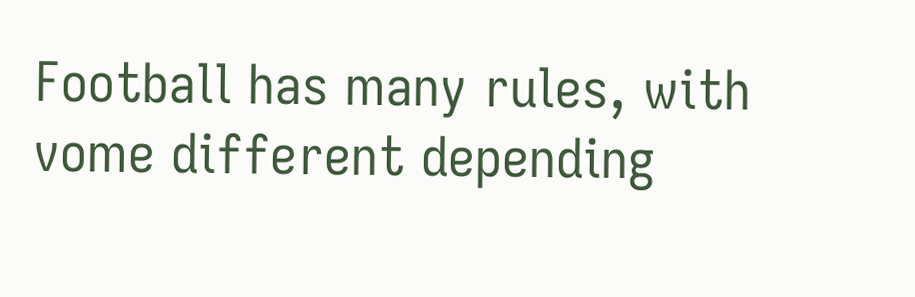Football has many rules, with vome different depending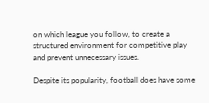on which league you follow, to create a structured environment for competitive play and prevent unnecessary issues.

Despite its popularity, football does have some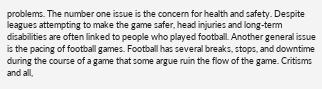problems. The number one issue is the concern for health and safety. Despite leagues attempting to make the game safer, head injuries and long-term disabilities are often linked to people who played football. Another general issue is the pacing of football games. Football has several breaks, stops, and downtime during the course of a game that some argue ruin the flow of the game. Critisms and all,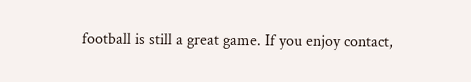football is still a great game. If you enjoy contact,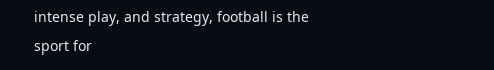intense play, and strategy, football is the sport for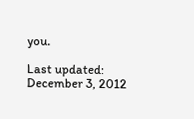you.

Last updated: December 3, 2012